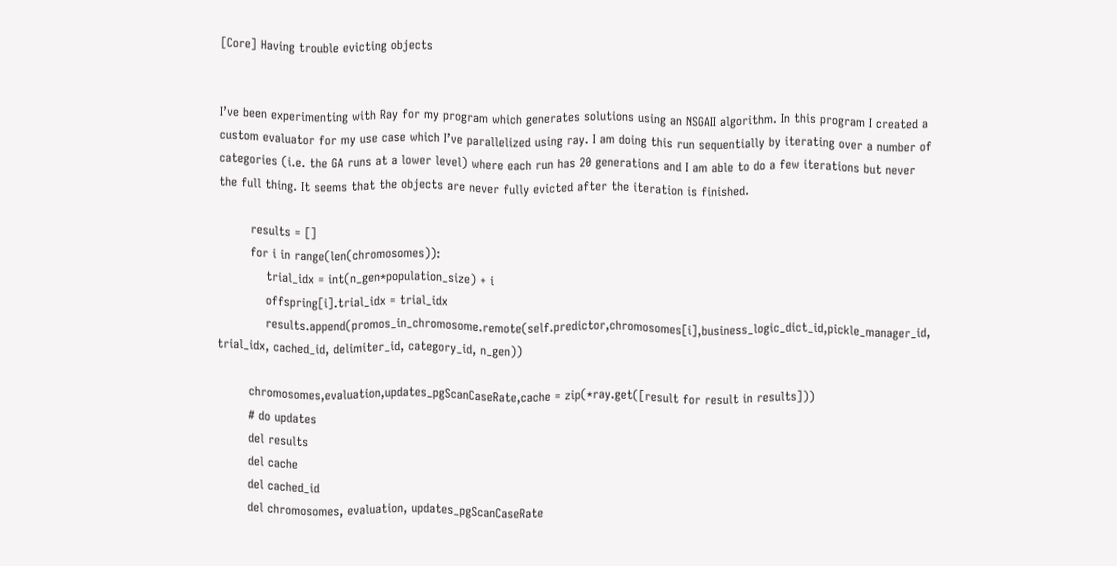[Core] Having trouble evicting objects


I’ve been experimenting with Ray for my program which generates solutions using an NSGAII algorithm. In this program I created a custom evaluator for my use case which I’ve parallelized using ray. I am doing this run sequentially by iterating over a number of categories (i.e. the GA runs at a lower level) where each run has 20 generations and I am able to do a few iterations but never the full thing. It seems that the objects are never fully evicted after the iteration is finished.

        results = []
        for i in range(len(chromosomes)):
            trial_idx = int(n_gen*population_size) + i
            offspring[i].trial_idx = trial_idx
            results.append(promos_in_chromosome.remote(self.predictor,chromosomes[i],business_logic_dict_id,pickle_manager_id, trial_idx, cached_id, delimiter_id, category_id, n_gen))

        chromosomes,evaluation,updates_pgScanCaseRate,cache = zip(*ray.get([result for result in results]))
        # do updates
        del results
        del cache
        del cached_id
        del chromosomes, evaluation, updates_pgScanCaseRate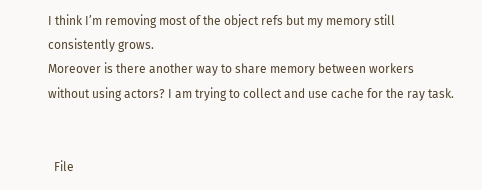I think I’m removing most of the object refs but my memory still consistently grows.
Moreover is there another way to share memory between workers without using actors? I am trying to collect and use cache for the ray task.


  File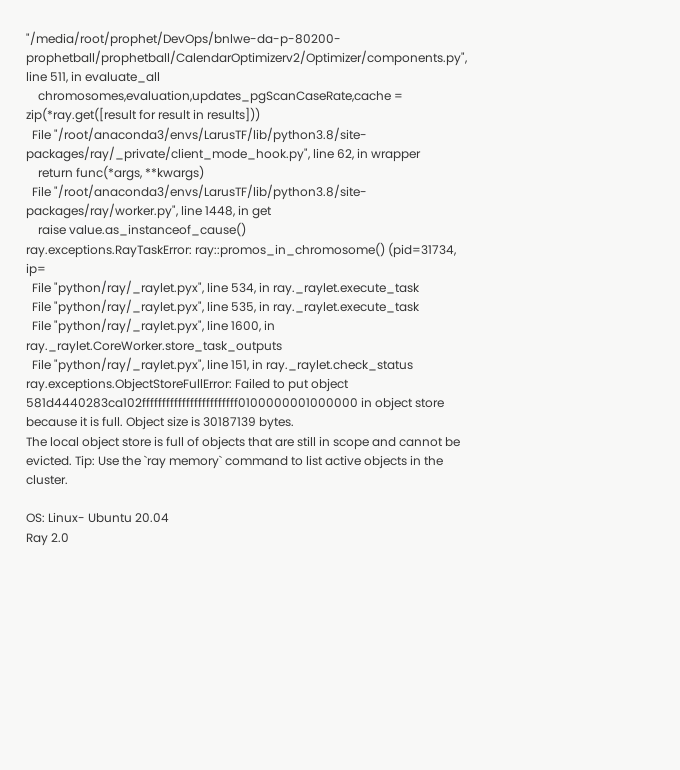"/media/root/prophet/DevOps/bnlwe-da-p-80200-prophetball/prophetball/CalendarOptimizerv2/Optimizer/components.py", line 511, in evaluate_all
    chromosomes,evaluation,updates_pgScanCaseRate,cache = zip(*ray.get([result for result in results]))
  File "/root/anaconda3/envs/LarusTF/lib/python3.8/site-packages/ray/_private/client_mode_hook.py", line 62, in wrapper
    return func(*args, **kwargs)
  File "/root/anaconda3/envs/LarusTF/lib/python3.8/site-packages/ray/worker.py", line 1448, in get
    raise value.as_instanceof_cause()
ray.exceptions.RayTaskError: ray::promos_in_chromosome() (pid=31734, ip=
  File "python/ray/_raylet.pyx", line 534, in ray._raylet.execute_task
  File "python/ray/_raylet.pyx", line 535, in ray._raylet.execute_task
  File "python/ray/_raylet.pyx", line 1600, in ray._raylet.CoreWorker.store_task_outputs
  File "python/ray/_raylet.pyx", line 151, in ray._raylet.check_status
ray.exceptions.ObjectStoreFullError: Failed to put object 581d4440283ca102ffffffffffffffffffffffff0100000001000000 in object store because it is full. Object size is 30187139 bytes.
The local object store is full of objects that are still in scope and cannot be evicted. Tip: Use the `ray memory` command to list active objects in the cluster.

OS: Linux- Ubuntu 20.04
Ray 2.0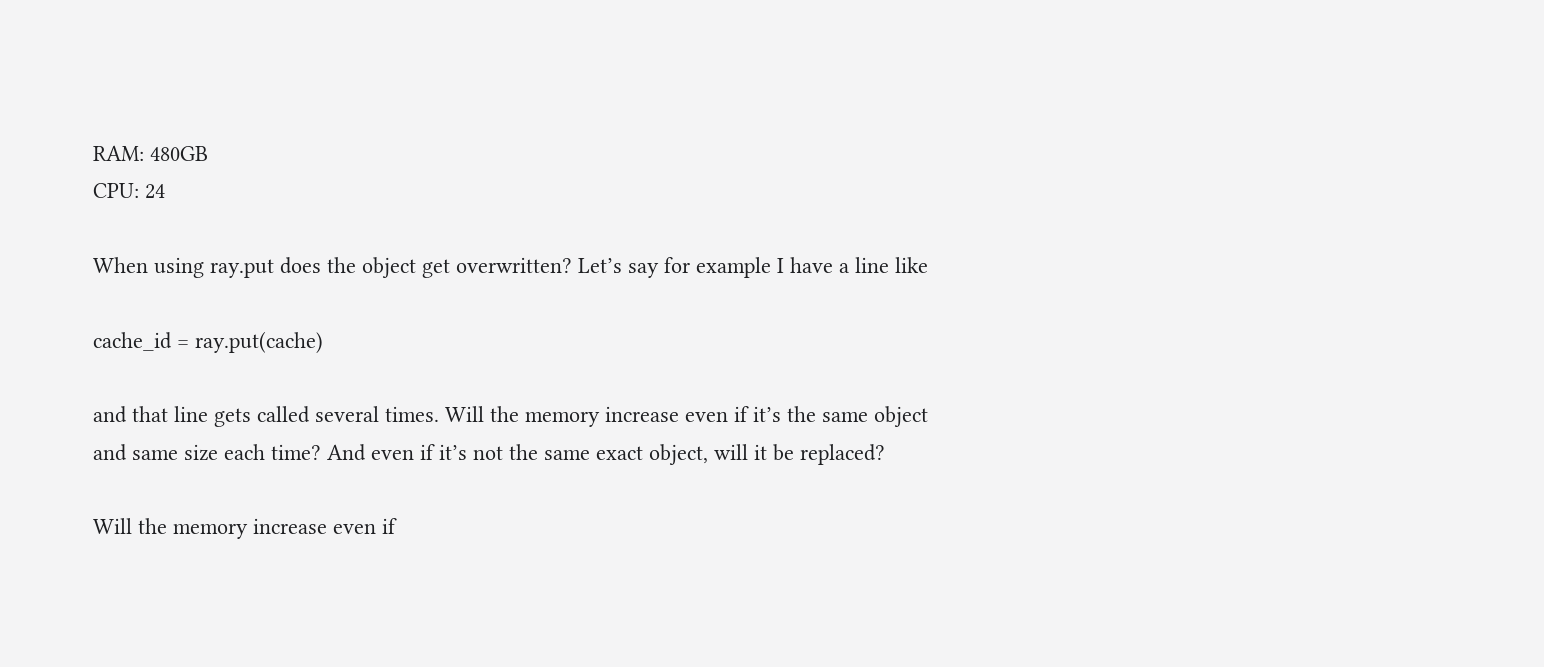RAM: 480GB
CPU: 24

When using ray.put does the object get overwritten? Let’s say for example I have a line like

cache_id = ray.put(cache)

and that line gets called several times. Will the memory increase even if it’s the same object and same size each time? And even if it’s not the same exact object, will it be replaced?

Will the memory increase even if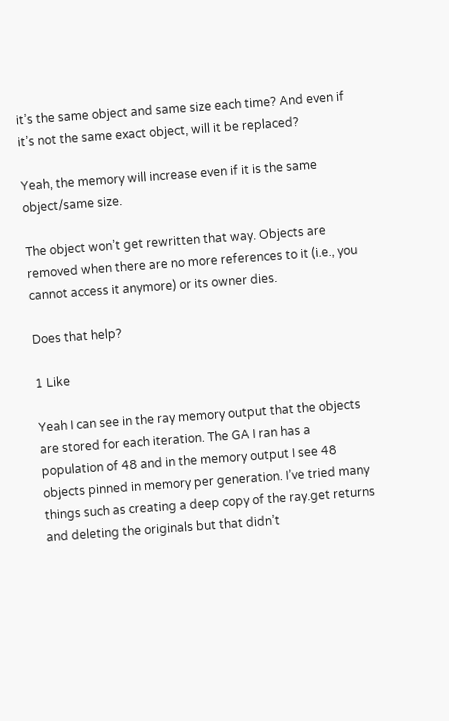it’s the same object and same size each time? And even if it’s not the same exact object, will it be replaced?

Yeah, the memory will increase even if it is the same object/same size.

The object won’t get rewritten that way. Objects are removed when there are no more references to it (i.e., you cannot access it anymore) or its owner dies.

Does that help?

1 Like

Yeah I can see in the ray memory output that the objects are stored for each iteration. The GA I ran has a population of 48 and in the memory output I see 48 objects pinned in memory per generation. I’ve tried many things such as creating a deep copy of the ray.get returns and deleting the originals but that didn’t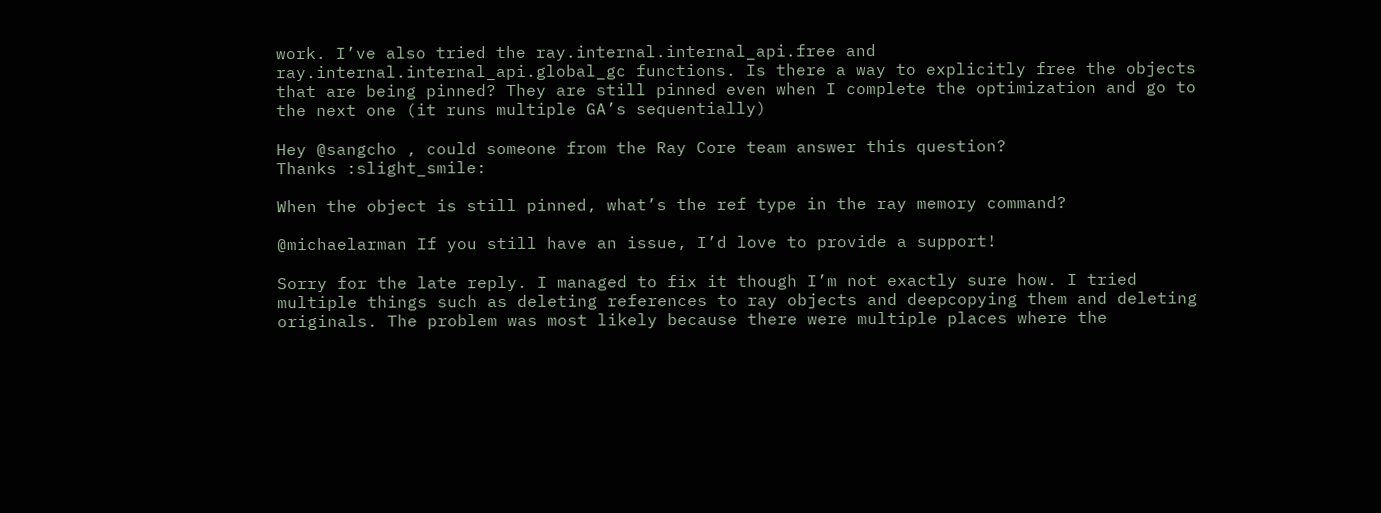work. I’ve also tried the ray.internal.internal_api.free and ray.internal.internal_api.global_gc functions. Is there a way to explicitly free the objects that are being pinned? They are still pinned even when I complete the optimization and go to the next one (it runs multiple GA’s sequentially)

Hey @sangcho , could someone from the Ray Core team answer this question?
Thanks :slight_smile:

When the object is still pinned, what’s the ref type in the ray memory command?

@michaelarman If you still have an issue, I’d love to provide a support!

Sorry for the late reply. I managed to fix it though I’m not exactly sure how. I tried multiple things such as deleting references to ray objects and deepcopying them and deleting originals. The problem was most likely because there were multiple places where the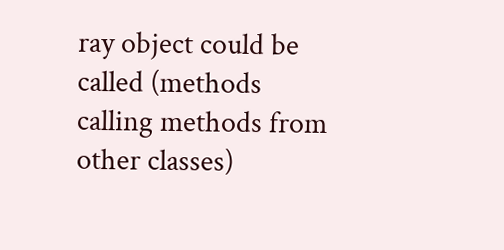ray object could be called (methods calling methods from other classes)